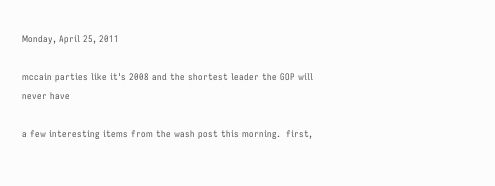Monday, April 25, 2011

mccain parties like it's 2008 and the shortest leader the GOP will never have

a few interesting items from the wash post this morning.  first,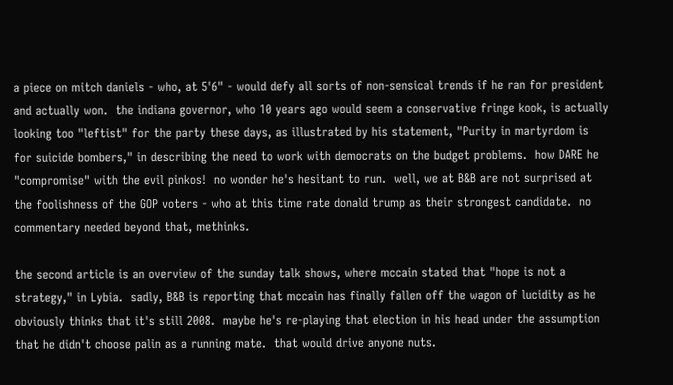a piece on mitch daniels - who, at 5'6" - would defy all sorts of non-sensical trends if he ran for president and actually won.  the indiana governor, who 10 years ago would seem a conservative fringe kook, is actually looking too "leftist" for the party these days, as illustrated by his statement, "Purity in martyrdom is for suicide bombers," in describing the need to work with democrats on the budget problems.  how DARE he "compromise" with the evil pinkos!  no wonder he's hesitant to run.  well, we at B&B are not surprised at the foolishness of the GOP voters - who at this time rate donald trump as their strongest candidate.  no commentary needed beyond that, methinks.

the second article is an overview of the sunday talk shows, where mccain stated that "hope is not a strategy," in Lybia.  sadly, B&B is reporting that mccain has finally fallen off the wagon of lucidity as he obviously thinks that it's still 2008.  maybe he's re-playing that election in his head under the assumption that he didn't choose palin as a running mate.  that would drive anyone nuts.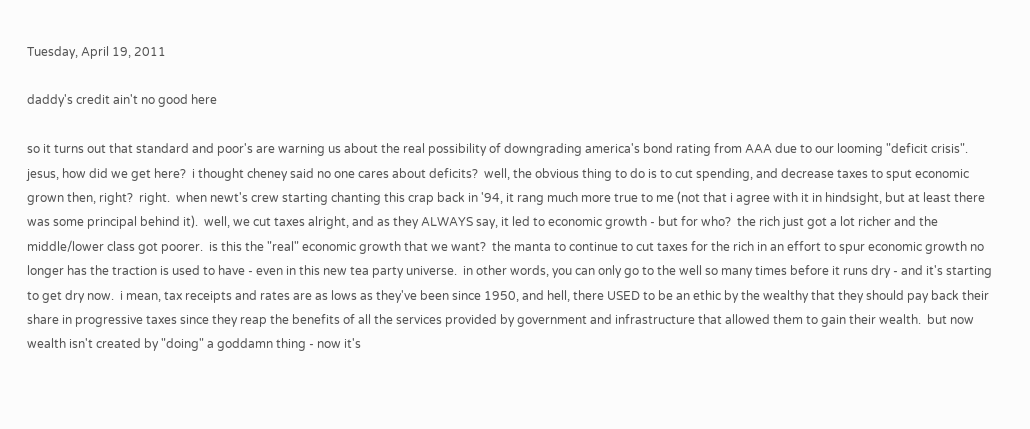Tuesday, April 19, 2011

daddy's credit ain't no good here

so it turns out that standard and poor's are warning us about the real possibility of downgrading america's bond rating from AAA due to our looming "deficit crisis".  jesus, how did we get here?  i thought cheney said no one cares about deficits?  well, the obvious thing to do is to cut spending, and decrease taxes to sput economic grown then, right?  right.  when newt's crew starting chanting this crap back in '94, it rang much more true to me (not that i agree with it in hindsight, but at least there was some principal behind it).  well, we cut taxes alright, and as they ALWAYS say, it led to economic growth - but for who?  the rich just got a lot richer and the middle/lower class got poorer.  is this the "real" economic growth that we want?  the manta to continue to cut taxes for the rich in an effort to spur economic growth no longer has the traction is used to have - even in this new tea party universe.  in other words, you can only go to the well so many times before it runs dry - and it's starting to get dry now.  i mean, tax receipts and rates are as lows as they've been since 1950, and hell, there USED to be an ethic by the wealthy that they should pay back their share in progressive taxes since they reap the benefits of all the services provided by government and infrastructure that allowed them to gain their wealth.  but now wealth isn't created by "doing" a goddamn thing - now it's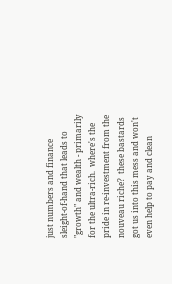just numbers and finance sleight-of-hand that leads to "growth" and wealth - primarily for the ultra-rich.  where's the pride in re-investment from the nouveau riche?  these bastards got us into this mess and won't even help to pay and clean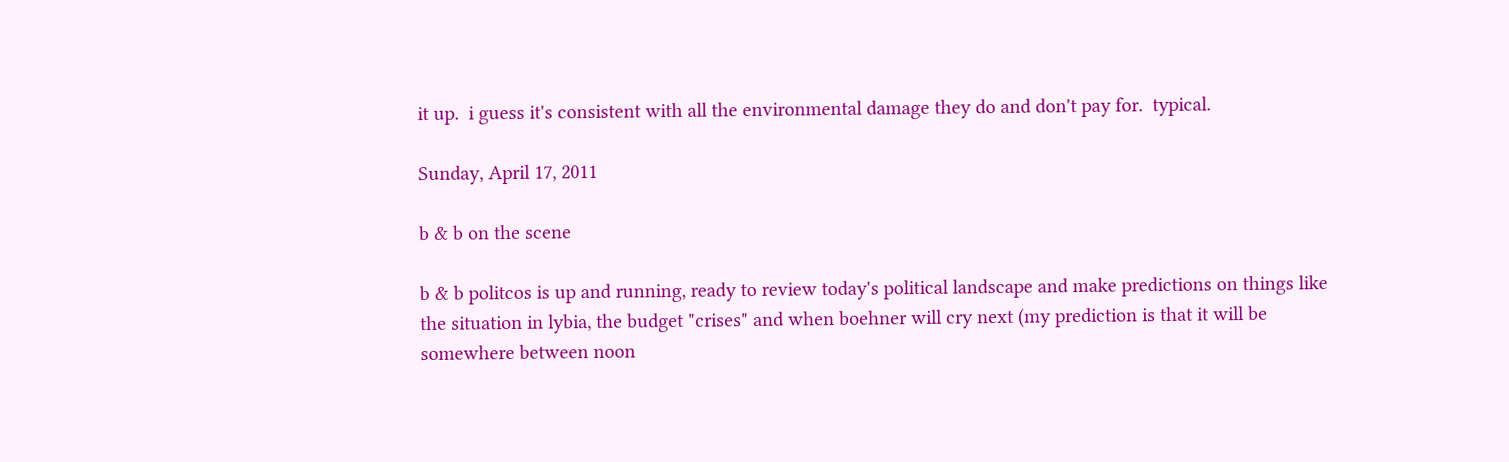it up.  i guess it's consistent with all the environmental damage they do and don't pay for.  typical.

Sunday, April 17, 2011

b & b on the scene

b & b politcos is up and running, ready to review today's political landscape and make predictions on things like the situation in lybia, the budget "crises" and when boehner will cry next (my prediction is that it will be somewhere between noon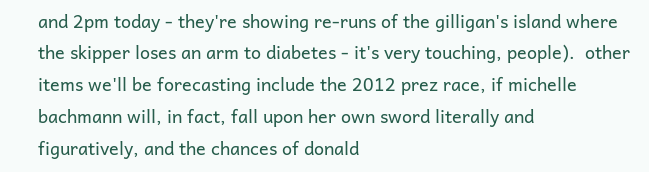and 2pm today - they're showing re-runs of the gilligan's island where the skipper loses an arm to diabetes - it's very touching, people).  other items we'll be forecasting include the 2012 prez race, if michelle bachmann will, in fact, fall upon her own sword literally and figuratively, and the chances of donald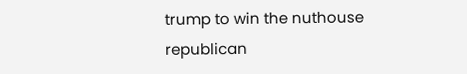trump to win the nuthouse republican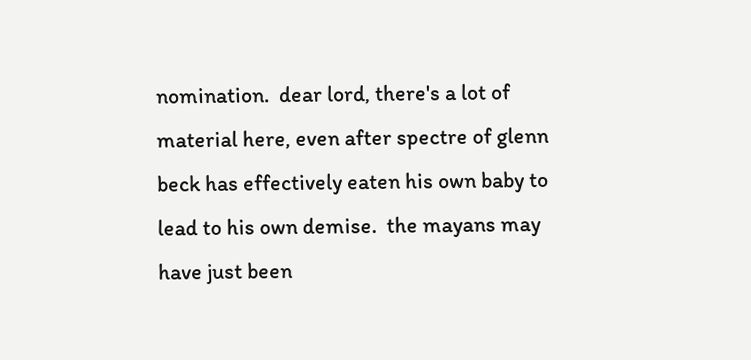nomination.  dear lord, there's a lot of material here, even after spectre of glenn beck has effectively eaten his own baby to lead to his own demise.  the mayans may have just been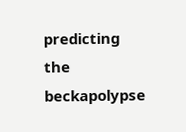predicting the beckapolypse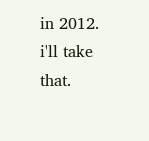in 2012.  i'll take that.